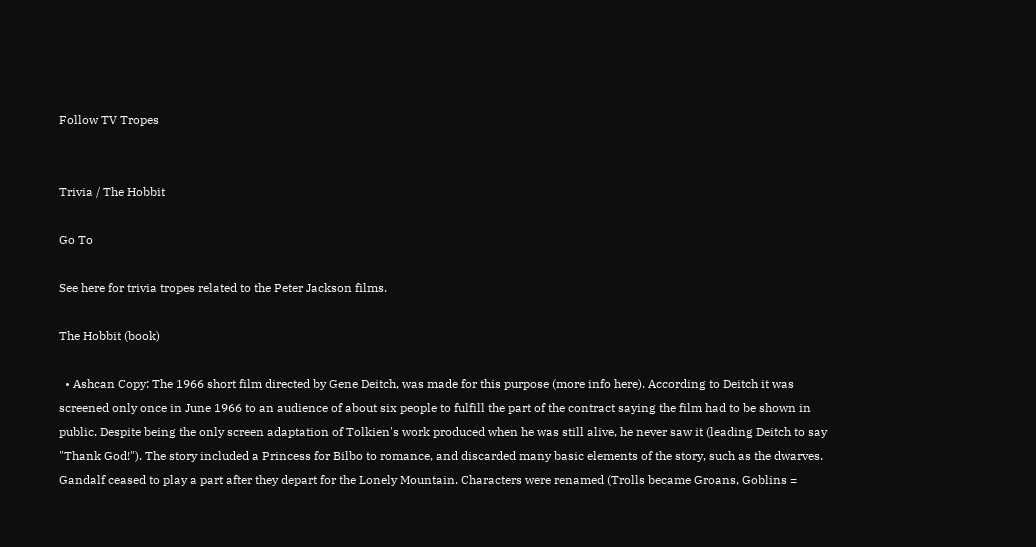Follow TV Tropes


Trivia / The Hobbit

Go To

See here for trivia tropes related to the Peter Jackson films.

The Hobbit (book)

  • Ashcan Copy: The 1966 short film directed by Gene Deitch, was made for this purpose (more info here). According to Deitch it was screened only once in June 1966 to an audience of about six people to fulfill the part of the contract saying the film had to be shown in public. Despite being the only screen adaptation of Tolkien's work produced when he was still alive, he never saw it (leading Deitch to say "Thank God!"). The story included a Princess for Bilbo to romance, and discarded many basic elements of the story, such as the dwarves. Gandalf ceased to play a part after they depart for the Lonely Mountain. Characters were renamed (Trolls became Groans, Goblins =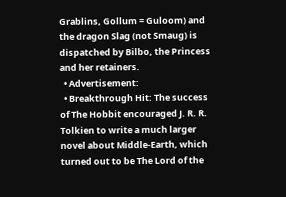Grablins, Gollum = Guloom) and the dragon Slag (not Smaug) is dispatched by Bilbo, the Princess and her retainers.
  • Advertisement:
  • Breakthrough Hit: The success of The Hobbit encouraged J. R. R. Tolkien to write a much larger novel about Middle-Earth, which turned out to be The Lord of the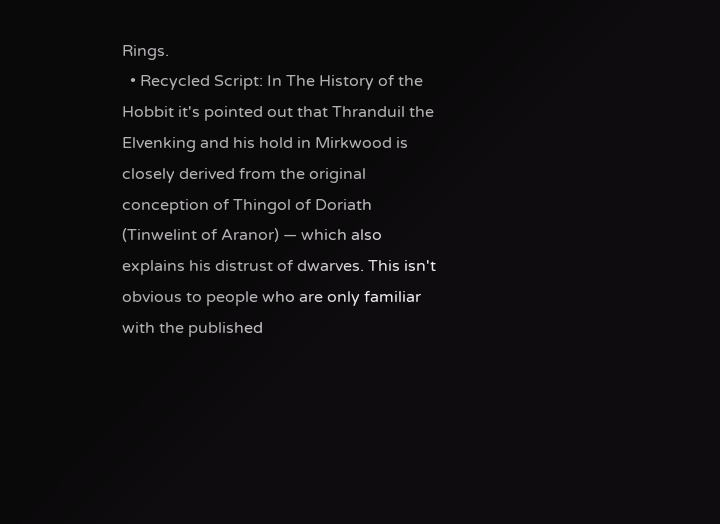Rings.
  • Recycled Script: In The History of the Hobbit it's pointed out that Thranduil the Elvenking and his hold in Mirkwood is closely derived from the original conception of Thingol of Doriath (Tinwelint of Aranor) — which also explains his distrust of dwarves. This isn't obvious to people who are only familiar with the published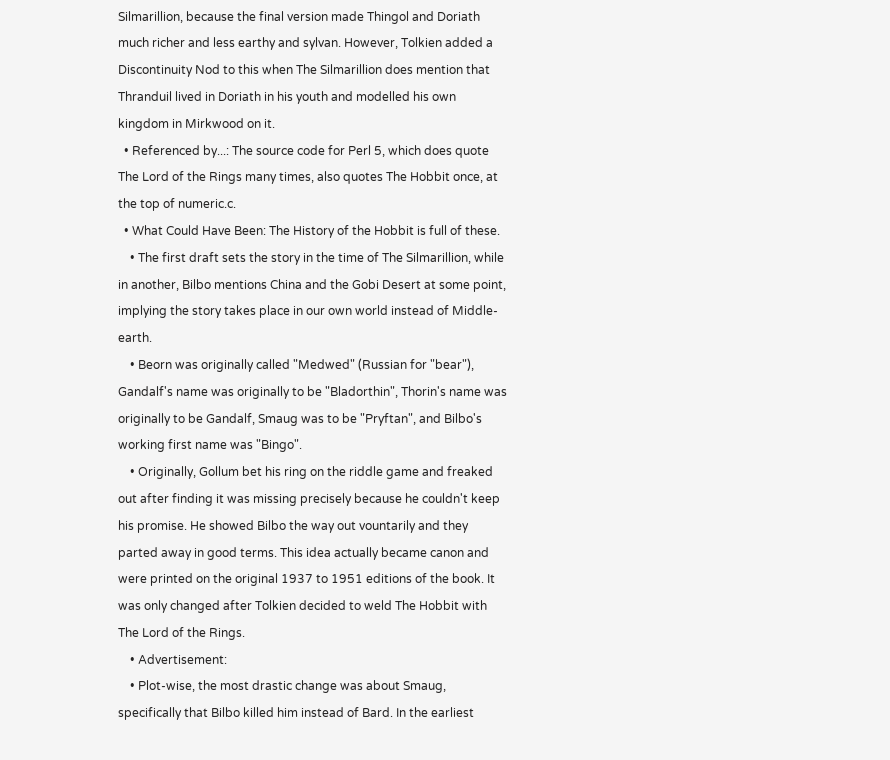Silmarillion, because the final version made Thingol and Doriath much richer and less earthy and sylvan. However, Tolkien added a Discontinuity Nod to this when The Silmarillion does mention that Thranduil lived in Doriath in his youth and modelled his own kingdom in Mirkwood on it.
  • Referenced by...: The source code for Perl 5, which does quote The Lord of the Rings many times, also quotes The Hobbit once, at the top of numeric.c.
  • What Could Have Been: The History of the Hobbit is full of these.
    • The first draft sets the story in the time of The Silmarillion, while in another, Bilbo mentions China and the Gobi Desert at some point, implying the story takes place in our own world instead of Middle-earth.
    • Beorn was originally called "Medwed" (Russian for "bear"), Gandalf's name was originally to be "Bladorthin", Thorin's name was originally to be Gandalf, Smaug was to be "Pryftan", and Bilbo's working first name was "Bingo".
    • Originally, Gollum bet his ring on the riddle game and freaked out after finding it was missing precisely because he couldn't keep his promise. He showed Bilbo the way out vountarily and they parted away in good terms. This idea actually became canon and were printed on the original 1937 to 1951 editions of the book. It was only changed after Tolkien decided to weld The Hobbit with The Lord of the Rings.
    • Advertisement:
    • Plot-wise, the most drastic change was about Smaug, specifically that Bilbo killed him instead of Bard. In the earliest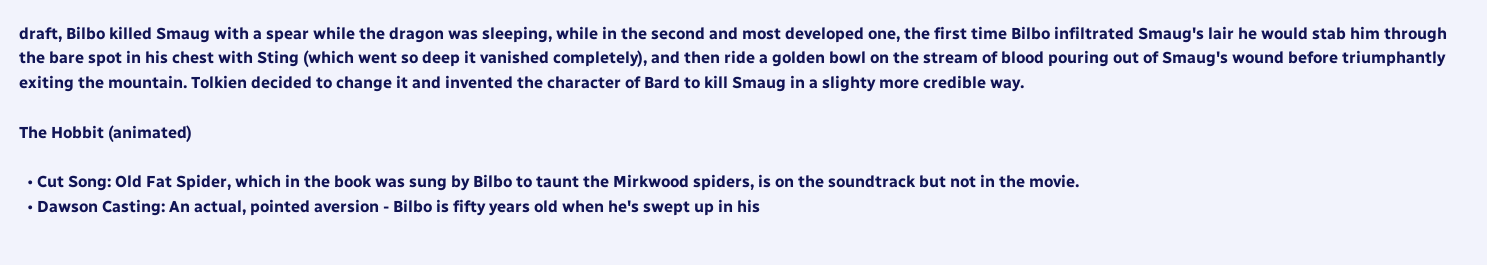draft, Bilbo killed Smaug with a spear while the dragon was sleeping, while in the second and most developed one, the first time Bilbo infiltrated Smaug's lair he would stab him through the bare spot in his chest with Sting (which went so deep it vanished completely), and then ride a golden bowl on the stream of blood pouring out of Smaug's wound before triumphantly exiting the mountain. Tolkien decided to change it and invented the character of Bard to kill Smaug in a slighty more credible way.

The Hobbit (animated)

  • Cut Song: Old Fat Spider, which in the book was sung by Bilbo to taunt the Mirkwood spiders, is on the soundtrack but not in the movie.
  • Dawson Casting: An actual, pointed aversion - Bilbo is fifty years old when he's swept up in his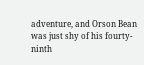adventure, and Orson Bean was just shy of his fourty-ninth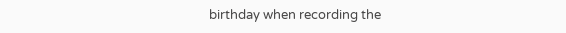birthday when recording the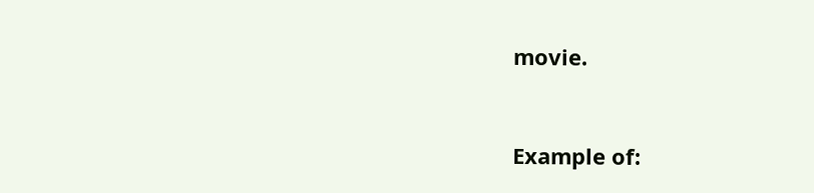movie.


Example of: